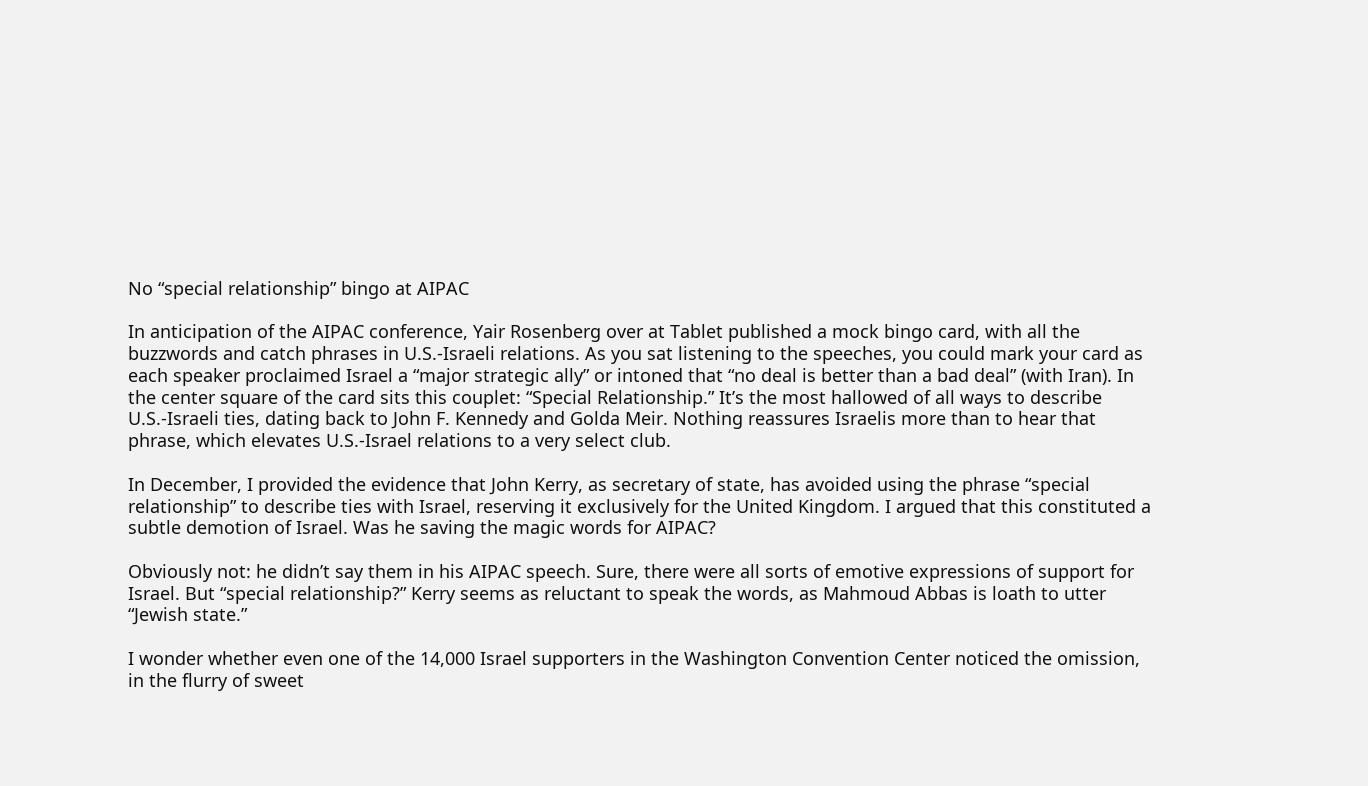No “special relationship” bingo at AIPAC

In anticipation of the AIPAC conference, Yair Rosenberg over at Tablet published a mock bingo card, with all the buzzwords and catch phrases in U.S.-Israeli relations. As you sat listening to the speeches, you could mark your card as each speaker proclaimed Israel a “major strategic ally” or intoned that “no deal is better than a bad deal” (with Iran). In the center square of the card sits this couplet: “Special Relationship.” It’s the most hallowed of all ways to describe U.S.-Israeli ties, dating back to John F. Kennedy and Golda Meir. Nothing reassures Israelis more than to hear that phrase, which elevates U.S.-Israel relations to a very select club.

In December, I provided the evidence that John Kerry, as secretary of state, has avoided using the phrase “special relationship” to describe ties with Israel, reserving it exclusively for the United Kingdom. I argued that this constituted a subtle demotion of Israel. Was he saving the magic words for AIPAC?

Obviously not: he didn’t say them in his AIPAC speech. Sure, there were all sorts of emotive expressions of support for Israel. But “special relationship?” Kerry seems as reluctant to speak the words, as Mahmoud Abbas is loath to utter “Jewish state.”

I wonder whether even one of the 14,000 Israel supporters in the Washington Convention Center noticed the omission, in the flurry of sweet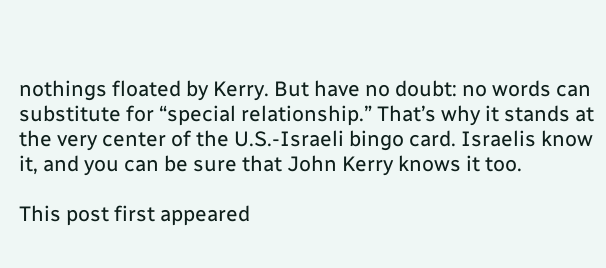nothings floated by Kerry. But have no doubt: no words can substitute for “special relationship.” That’s why it stands at the very center of the U.S.-Israeli bingo card. Israelis know it, and you can be sure that John Kerry knows it too.

This post first appeared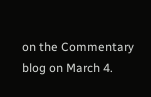on the Commentary blog on March 4.